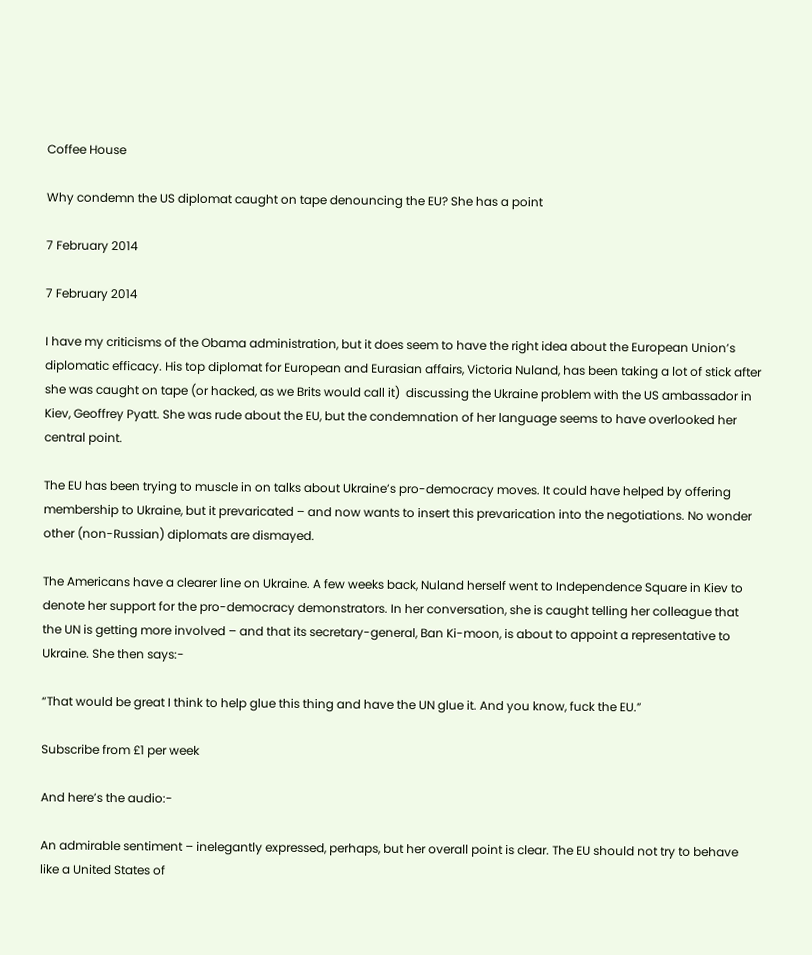Coffee House

Why condemn the US diplomat caught on tape denouncing the EU? She has a point

7 February 2014

7 February 2014

I have my criticisms of the Obama administration, but it does seem to have the right idea about the European Union’s diplomatic efficacy. His top diplomat for European and Eurasian affairs, Victoria Nuland, has been taking a lot of stick after she was caught on tape (or hacked, as we Brits would call it)  discussing the Ukraine problem with the US ambassador in Kiev, Geoffrey Pyatt. She was rude about the EU, but the condemnation of her language seems to have overlooked her central point.

The EU has been trying to muscle in on talks about Ukraine’s pro-democracy moves. It could have helped by offering membership to Ukraine, but it prevaricated – and now wants to insert this prevarication into the negotiations. No wonder other (non-Russian) diplomats are dismayed.

The Americans have a clearer line on Ukraine. A few weeks back, Nuland herself went to Independence Square in Kiev to denote her support for the pro-democracy demonstrators. In her conversation, she is caught telling her colleague that the UN is getting more involved – and that its secretary-general, Ban Ki-moon, is about to appoint a representative to Ukraine. She then says:-

“That would be great I think to help glue this thing and have the UN glue it. And you know, fuck the EU.”

Subscribe from £1 per week

And here’s the audio:-

An admirable sentiment – inelegantly expressed, perhaps, but her overall point is clear. The EU should not try to behave like a United States of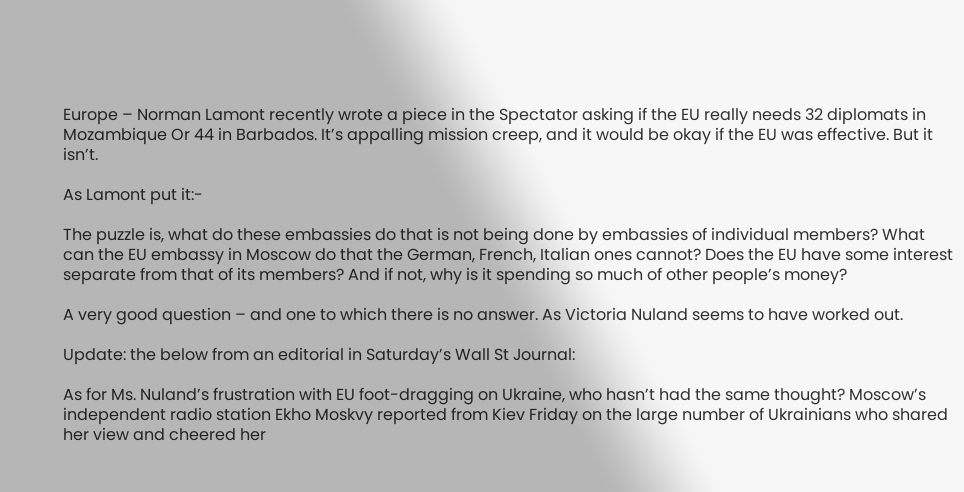Europe – Norman Lamont recently wrote a piece in the Spectator asking if the EU really needs 32 diplomats in Mozambique Or 44 in Barbados. It’s appalling mission creep, and it would be okay if the EU was effective. But it isn’t.

As Lamont put it:-

The puzzle is, what do these embassies do that is not being done by embassies of individual members? What can the EU embassy in Moscow do that the German, French, Italian ones cannot? Does the EU have some interest separate from that of its members? And if not, why is it spending so much of other people’s money?

A very good question – and one to which there is no answer. As Victoria Nuland seems to have worked out.

Update: the below from an editorial in Saturday’s Wall St Journal:

As for Ms. Nuland’s frustration with EU foot-dragging on Ukraine, who hasn’t had the same thought? Moscow’s independent radio station Ekho Moskvy reported from Kiev Friday on the large number of Ukrainians who shared her view and cheered her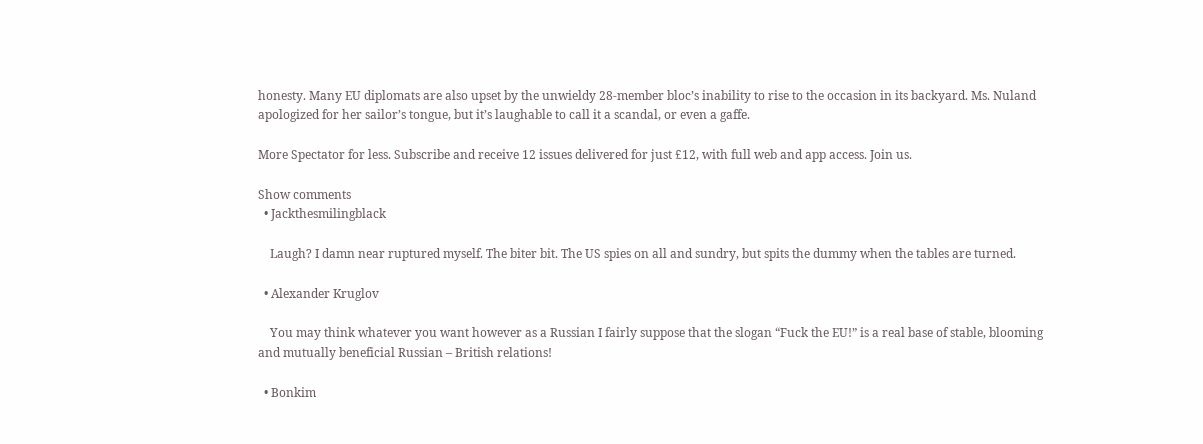honesty. Many EU diplomats are also upset by the unwieldy 28-member bloc’s inability to rise to the occasion in its backyard. Ms. Nuland apologized for her sailor’s tongue, but it’s laughable to call it a scandal, or even a gaffe.

More Spectator for less. Subscribe and receive 12 issues delivered for just £12, with full web and app access. Join us.

Show comments
  • Jackthesmilingblack

    Laugh? I damn near ruptured myself. The biter bit. The US spies on all and sundry, but spits the dummy when the tables are turned.

  • Alexander Kruglov

    You may think whatever you want however as a Russian I fairly suppose that the slogan “Fuck the EU!” is a real base of stable, blooming and mutually beneficial Russian – British relations!

  • Bonkim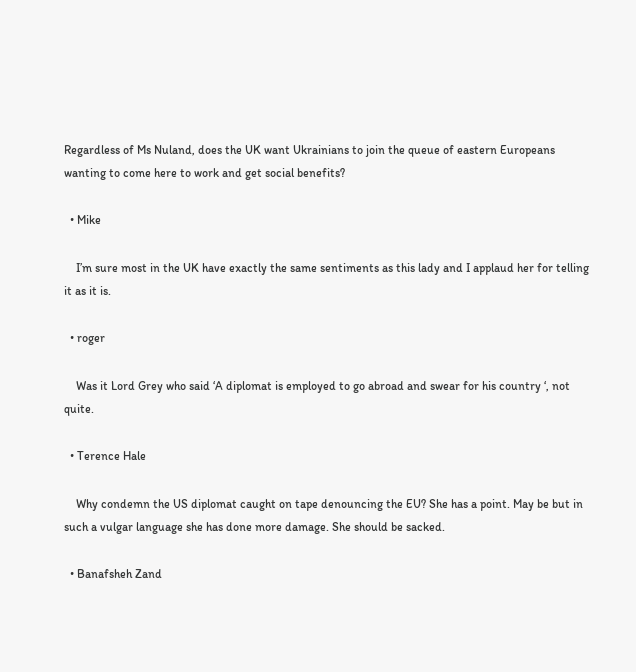Regardless of Ms Nuland, does the UK want Ukrainians to join the queue of eastern Europeans wanting to come here to work and get social benefits?

  • Mike

    I’m sure most in the UK have exactly the same sentiments as this lady and I applaud her for telling it as it is.

  • roger

    Was it Lord Grey who said ‘A diplomat is employed to go abroad and swear for his country ‘, not quite.

  • Terence Hale

    Why condemn the US diplomat caught on tape denouncing the EU? She has a point. May be but in such a vulgar language she has done more damage. She should be sacked.

  • Banafsheh Zand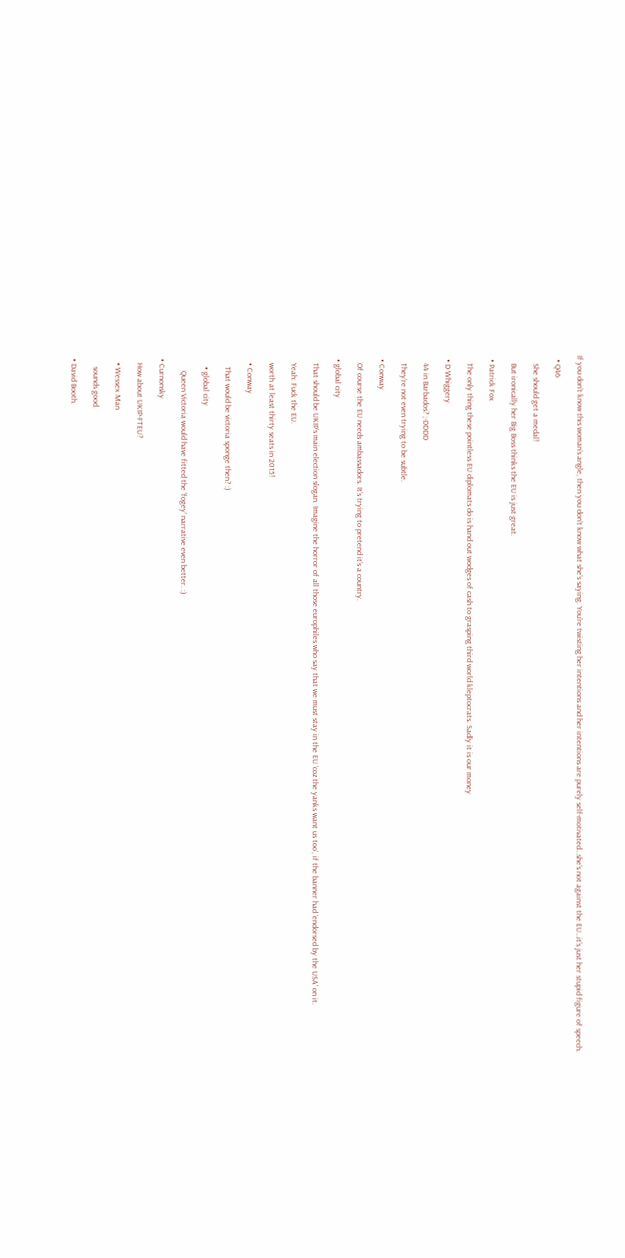If you don’t know this woman’s angle, then you don’t know what she’s saying. You’re twisting her intentions and her intentions are purely self-motivated…she’s not against the EU…it’s just her stupid figure of speech.

  • Q46

    She should get a medal!

    But ironically her Big Boss thinks the EU is just great.

  • Patrick Fox

    The only thing these pointless EU diplomats do is hand out wodges of cash to grasping third world kleptocrats. Sadly it is our money

  • D Whiggery

    44 in Barbados? ;-DDDD

    They’re not even trying to be subtle.

  • Conway

    Of course the EU needs ambassadors. It’s trying to pretend it’s a country.

  • global city

    That should be UKIP’s main election slogan. Imagine the horror of all those europhiles who say that we must stay in the EU ‘coz the yanks want us too’, if the banner had ‘endorsed by the USA’ on it.

    Yeah: Fuck the EU.

    worth at least thirty seats in 2015!

    • Conway

      That would be victoria sponge then? :)

      • global city

        Queen Victoria would have fitted the ‘fogey’ narrative even better. :)

  • Curnonsky

    How about UKIP-FTEU?

    • Wessex Man

      sounds good.

  • David Booth.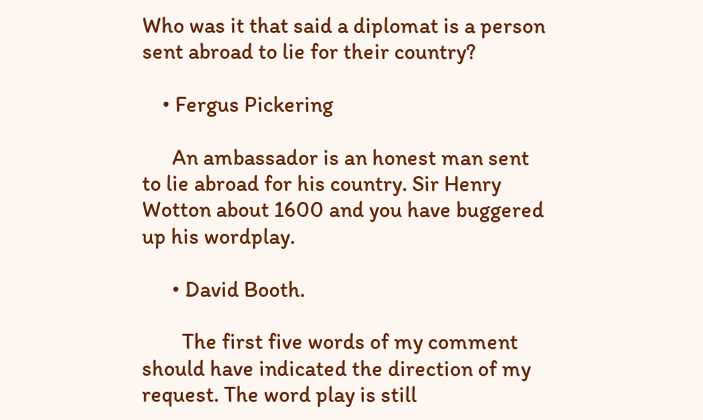Who was it that said a diplomat is a person sent abroad to lie for their country?

    • Fergus Pickering

      An ambassador is an honest man sent to lie abroad for his country. Sir Henry Wotton about 1600 and you have buggered up his wordplay.

      • David Booth.

        The first five words of my comment should have indicated the direction of my request. The word play is still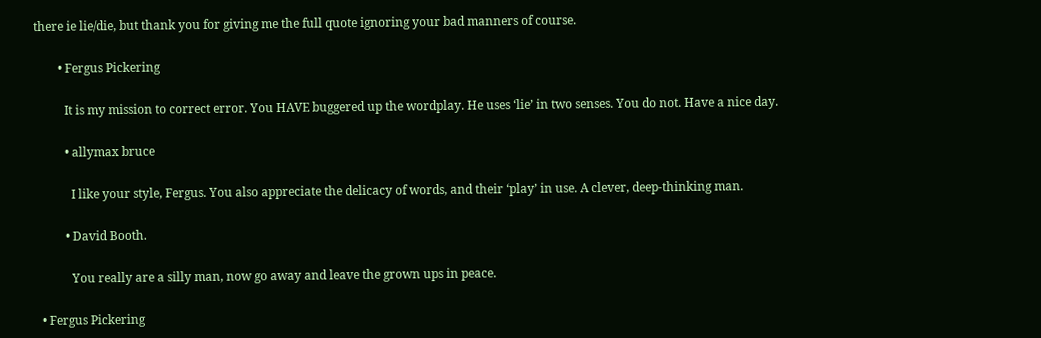there ie lie/die, but thank you for giving me the full quote ignoring your bad manners of course.

        • Fergus Pickering

          It is my mission to correct error. You HAVE buggered up the wordplay. He uses ‘lie’ in two senses. You do not. Have a nice day.

          • allymax bruce

            I like your style, Fergus. You also appreciate the delicacy of words, and their ‘play’ in use. A clever, deep-thinking man.

          • David Booth.

            You really are a silly man, now go away and leave the grown ups in peace.

  • Fergus Pickering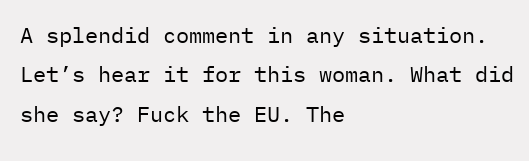A splendid comment in any situation. Let’s hear it for this woman. What did she say? Fuck the EU. The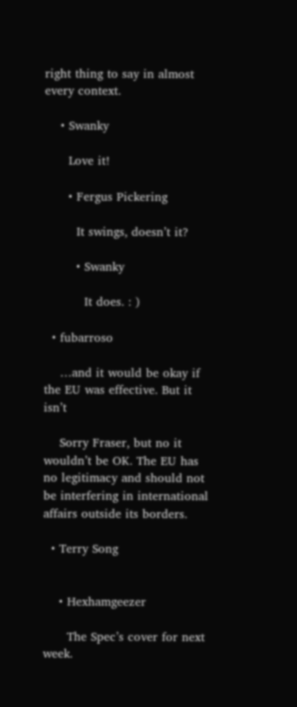right thing to say in almost every context.

    • Swanky

      Love it!

      • Fergus Pickering

        It swings, doesn’t it?

        • Swanky

          It does. : )

  • fubarroso

    …and it would be okay if the EU was effective. But it isn’t

    Sorry Fraser, but no it wouldn’t be OK. The EU has no legitimacy and should not be interfering in international affairs outside its borders.

  • Terry Song


    • Hexhamgeezer

      The Spec’s cover for next week.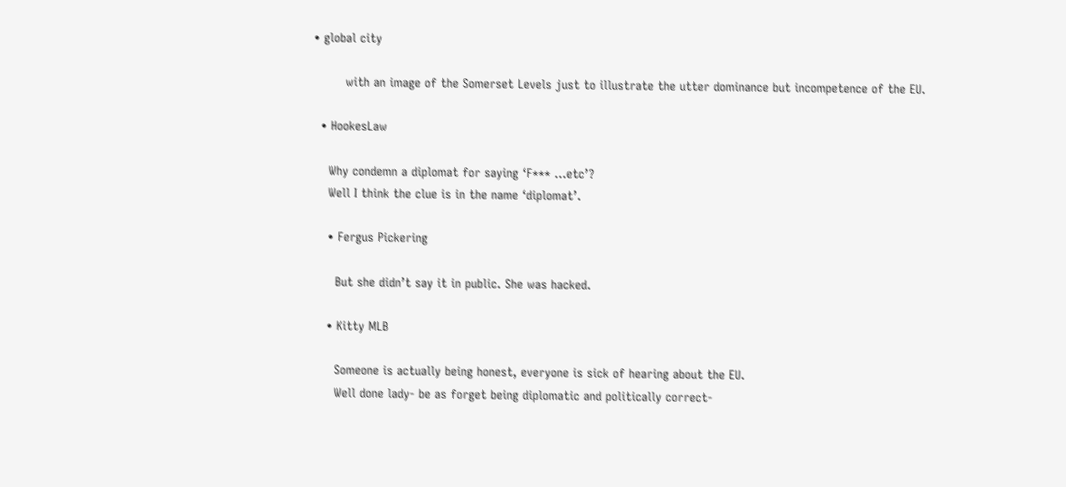• global city

        with an image of the Somerset Levels just to illustrate the utter dominance but incompetence of the EU.

  • HookesLaw

    Why condemn a diplomat for saying ‘F*** …etc’?
    Well I think the clue is in the name ‘diplomat’.

    • Fergus Pickering

      But she didn’t say it in public. She was hacked.

    • Kitty MLB

      Someone is actually being honest, everyone is sick of hearing about the EU.
      Well done lady- be as forget being diplomatic and politically correct-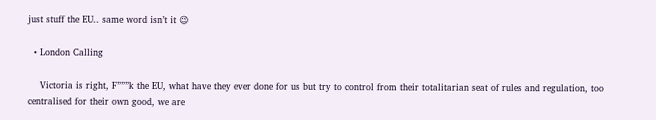just stuff the EU.. same word isn’t it 😉

  • London Calling

    Victoria is right, F”””k the EU, what have they ever done for us but try to control from their totalitarian seat of rules and regulation, too centralised for their own good, we are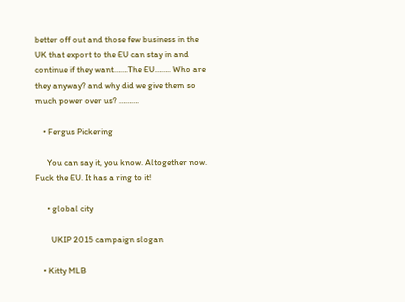better off out and those few business in the UK that export to the EU can stay in and continue if they want…….The EU…….. Who are they anyway? and why did we give them so much power over us? ……….

    • Fergus Pickering

      You can say it, you know. Altogether now. Fuck the EU. It has a ring to it!

      • global city

        UKIP 2015 campaign slogan

    • Kitty MLB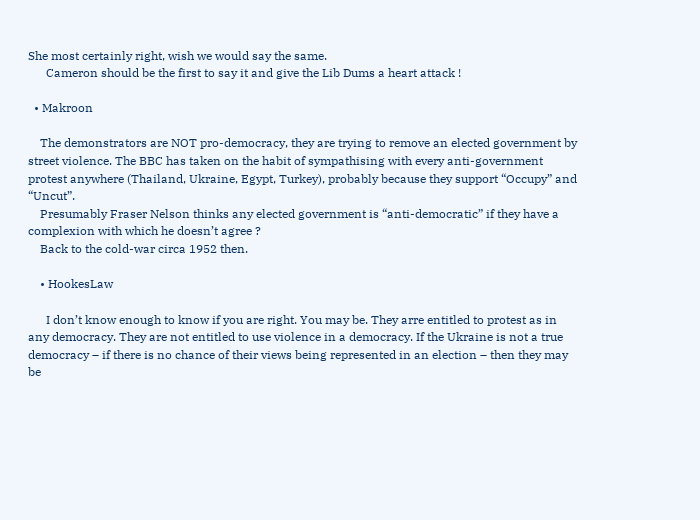She most certainly right, wish we would say the same.
      Cameron should be the first to say it and give the Lib Dums a heart attack !

  • Makroon

    The demonstrators are NOT pro-democracy, they are trying to remove an elected government by street violence. The BBC has taken on the habit of sympathising with every anti-government protest anywhere (Thailand, Ukraine, Egypt, Turkey), probably because they support “Occupy” and “Uncut”.
    Presumably Fraser Nelson thinks any elected government is “anti-democratic” if they have a complexion with which he doesn’t agree ?
    Back to the cold-war circa 1952 then.

    • HookesLaw

      I don’t know enough to know if you are right. You may be. They arre entitled to protest as in any democracy. They are not entitled to use violence in a democracy. If the Ukraine is not a true democracy – if there is no chance of their views being represented in an election – then they may be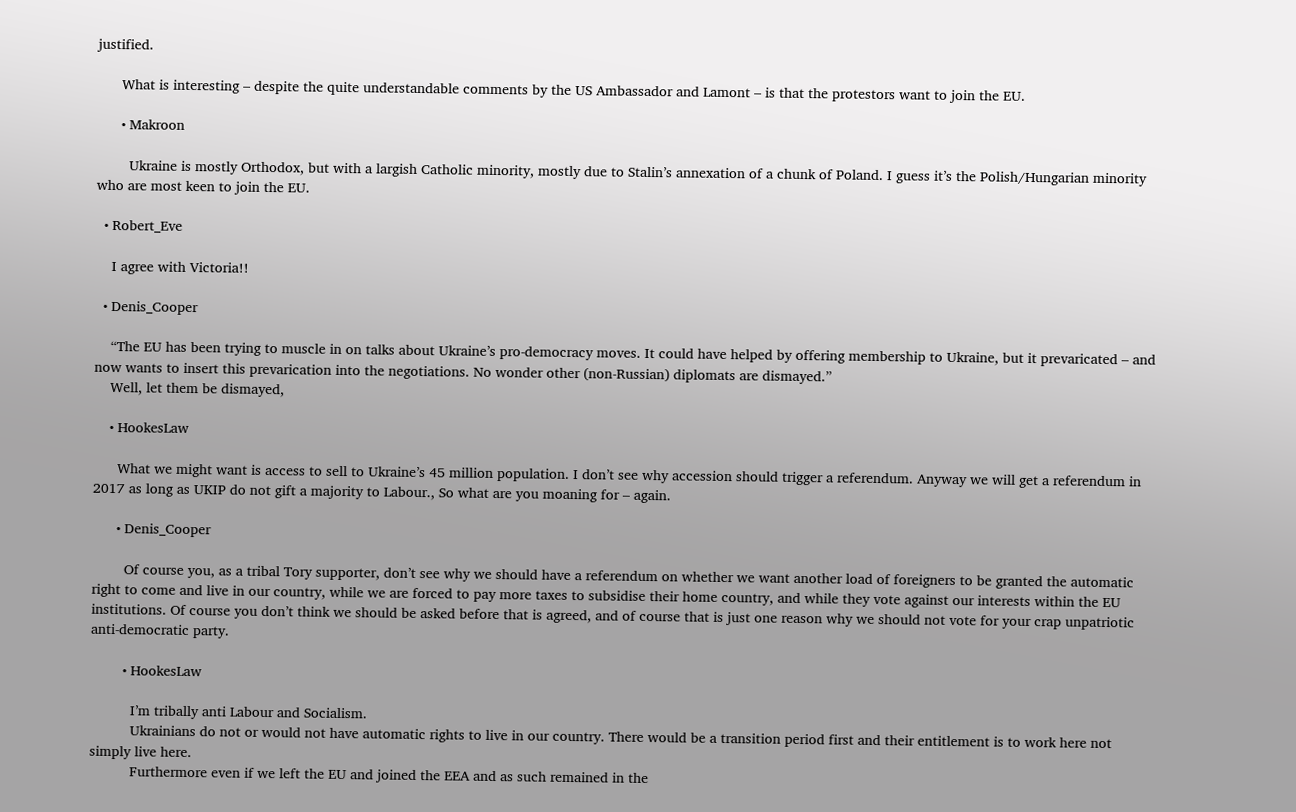justified.

      What is interesting – despite the quite understandable comments by the US Ambassador and Lamont – is that the protestors want to join the EU.

      • Makroon

        Ukraine is mostly Orthodox, but with a largish Catholic minority, mostly due to Stalin’s annexation of a chunk of Poland. I guess it’s the Polish/Hungarian minority who are most keen to join the EU.

  • Robert_Eve

    I agree with Victoria!!

  • Denis_Cooper

    “The EU has been trying to muscle in on talks about Ukraine’s pro-democracy moves. It could have helped by offering membership to Ukraine, but it prevaricated – and now wants to insert this prevarication into the negotiations. No wonder other (non-Russian) diplomats are dismayed.”
    Well, let them be dismayed,

    • HookesLaw

      What we might want is access to sell to Ukraine’s 45 million population. I don’t see why accession should trigger a referendum. Anyway we will get a referendum in 2017 as long as UKIP do not gift a majority to Labour., So what are you moaning for – again.

      • Denis_Cooper

        Of course you, as a tribal Tory supporter, don’t see why we should have a referendum on whether we want another load of foreigners to be granted the automatic right to come and live in our country, while we are forced to pay more taxes to subsidise their home country, and while they vote against our interests within the EU institutions. Of course you don’t think we should be asked before that is agreed, and of course that is just one reason why we should not vote for your crap unpatriotic anti-democratic party.

        • HookesLaw

          I’m tribally anti Labour and Socialism.
          Ukrainians do not or would not have automatic rights to live in our country. There would be a transition period first and their entitlement is to work here not simply live here.
          Furthermore even if we left the EU and joined the EEA and as such remained in the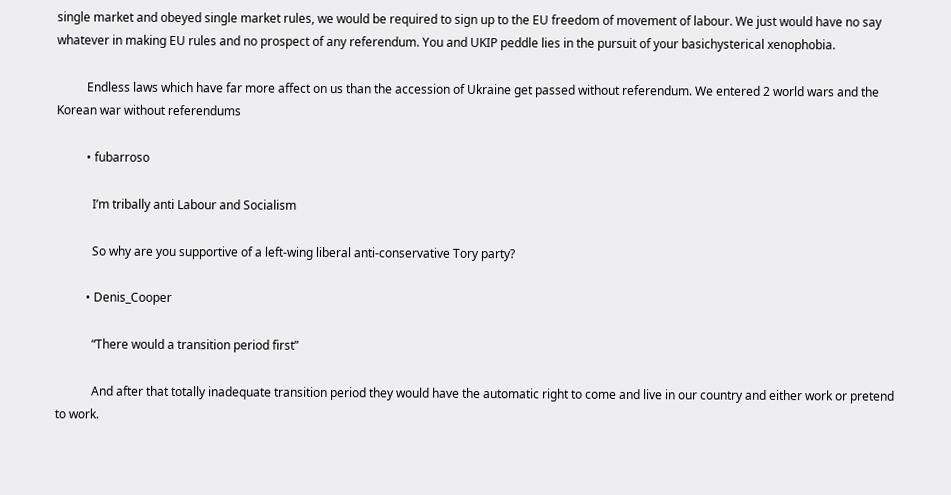single market and obeyed single market rules, we would be required to sign up to the EU freedom of movement of labour. We just would have no say whatever in making EU rules and no prospect of any referendum. You and UKIP peddle lies in the pursuit of your basichysterical xenophobia.

          Endless laws which have far more affect on us than the accession of Ukraine get passed without referendum. We entered 2 world wars and the Korean war without referendums

          • fubarroso

            I’m tribally anti Labour and Socialism

            So why are you supportive of a left-wing liberal anti-conservative Tory party?

          • Denis_Cooper

            “There would a transition period first”

            And after that totally inadequate transition period they would have the automatic right to come and live in our country and either work or pretend to work.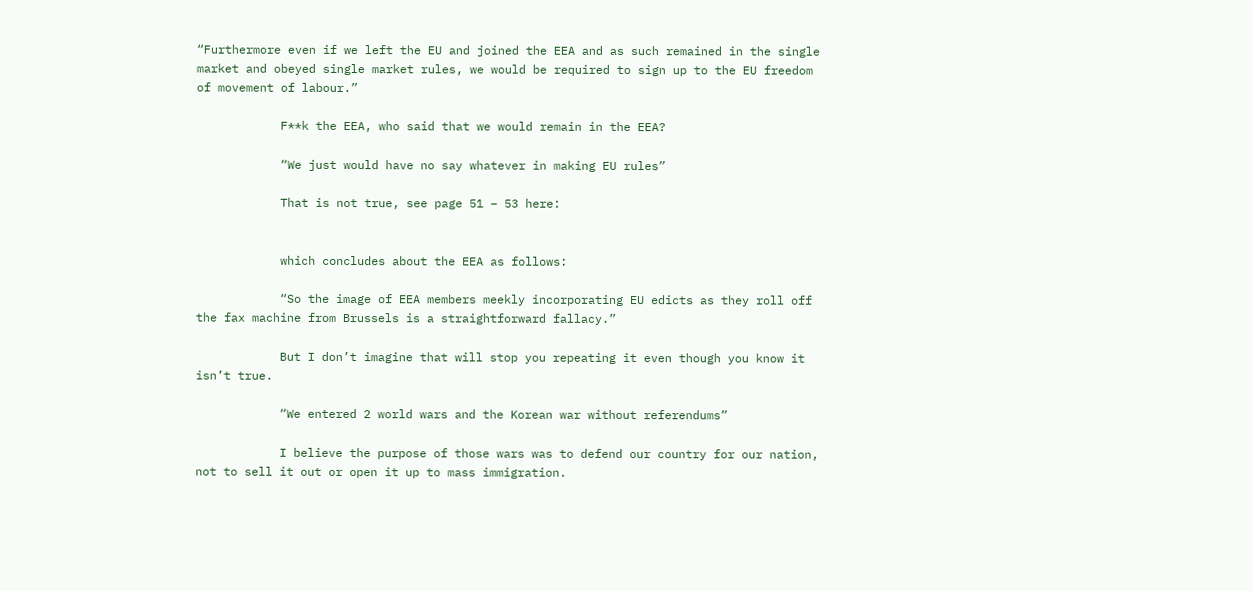“Furthermore even if we left the EU and joined the EEA and as such remained in the single market and obeyed single market rules, we would be required to sign up to the EU freedom of movement of labour.”

            F**k the EEA, who said that we would remain in the EEA?

            “We just would have no say whatever in making EU rules”

            That is not true, see page 51 – 53 here:


            which concludes about the EEA as follows:

            “So the image of EEA members meekly incorporating EU edicts as they roll off the fax machine from Brussels is a straightforward fallacy.”

            But I don’t imagine that will stop you repeating it even though you know it isn’t true.

            “We entered 2 world wars and the Korean war without referendums”

            I believe the purpose of those wars was to defend our country for our nation, not to sell it out or open it up to mass immigration.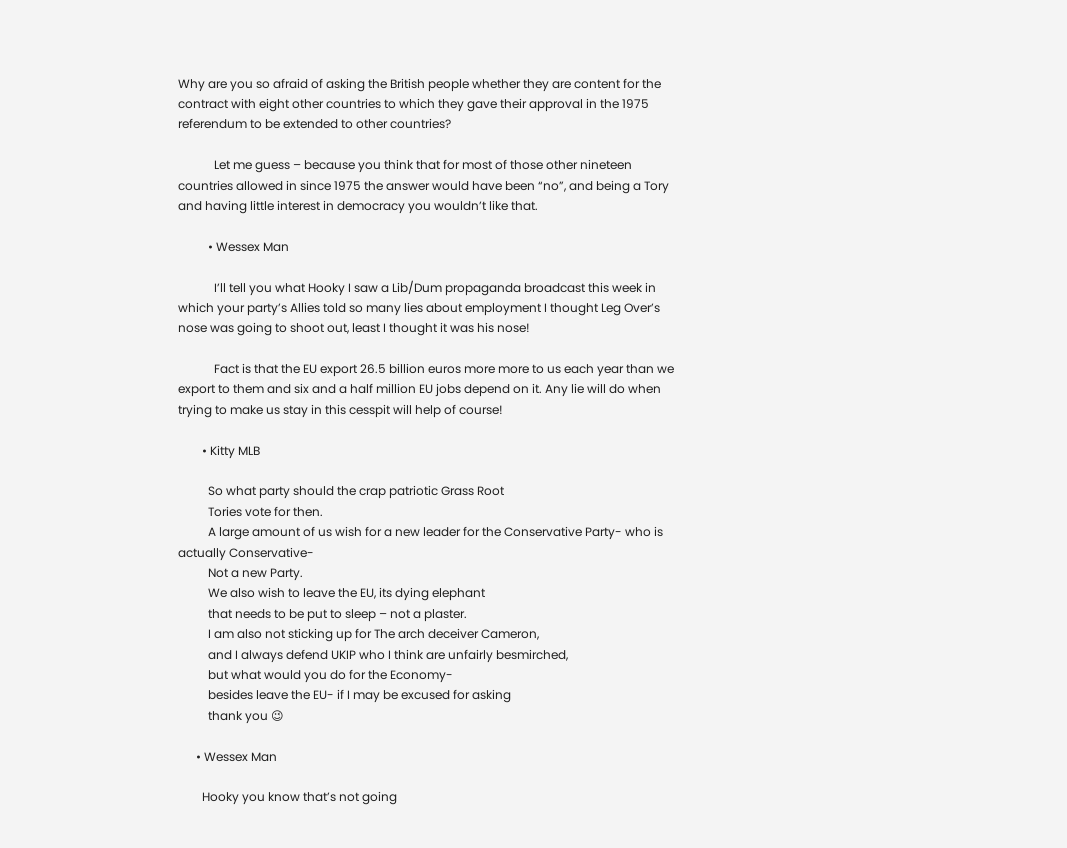Why are you so afraid of asking the British people whether they are content for the contract with eight other countries to which they gave their approval in the 1975 referendum to be extended to other countries?

            Let me guess – because you think that for most of those other nineteen countries allowed in since 1975 the answer would have been “no”, and being a Tory and having little interest in democracy you wouldn’t like that.

          • Wessex Man

            I’ll tell you what Hooky I saw a Lib/Dum propaganda broadcast this week in which your party’s Allies told so many lies about employment I thought Leg Over’s nose was going to shoot out, least I thought it was his nose!

            Fact is that the EU export 26.5 billion euros more more to us each year than we export to them and six and a half million EU jobs depend on it. Any lie will do when trying to make us stay in this cesspit will help of course!

        • Kitty MLB

          So what party should the crap patriotic Grass Root
          Tories vote for then.
          A large amount of us wish for a new leader for the Conservative Party- who is actually Conservative-
          Not a new Party.
          We also wish to leave the EU, its dying elephant
          that needs to be put to sleep – not a plaster.
          I am also not sticking up for The arch deceiver Cameron,
          and I always defend UKIP who I think are unfairly besmirched,
          but what would you do for the Economy-
          besides leave the EU- if I may be excused for asking
          thank you 😉

      • Wessex Man

        Hooky you know that’s not going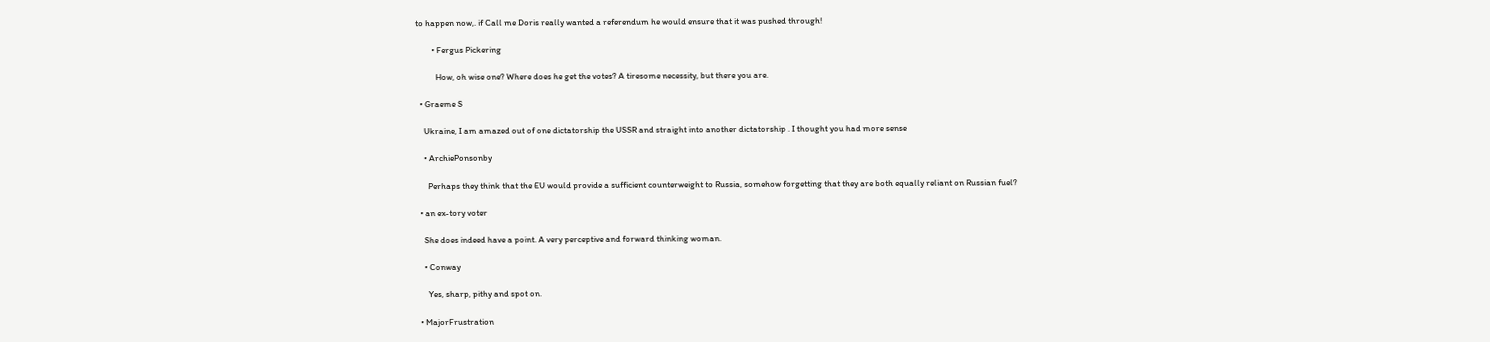to happen now,. if Call me Doris really wanted a referendum he would ensure that it was pushed through!

        • Fergus Pickering

          How, oh wise one? Where does he get the votes? A tiresome necessity, but there you are.

  • Graeme S

    Ukraine, I am amazed out of one dictatorship the USSR and straight into another dictatorship . I thought you had more sense

    • ArchiePonsonby

      Perhaps they think that the EU would provide a sufficient counterweight to Russia, somehow forgetting that they are both equally reliant on Russian fuel?

  • an ex-tory voter

    She does indeed have a point. A very perceptive and forward thinking woman.

    • Conway

      Yes, sharp, pithy and spot on.

  • MajorFrustration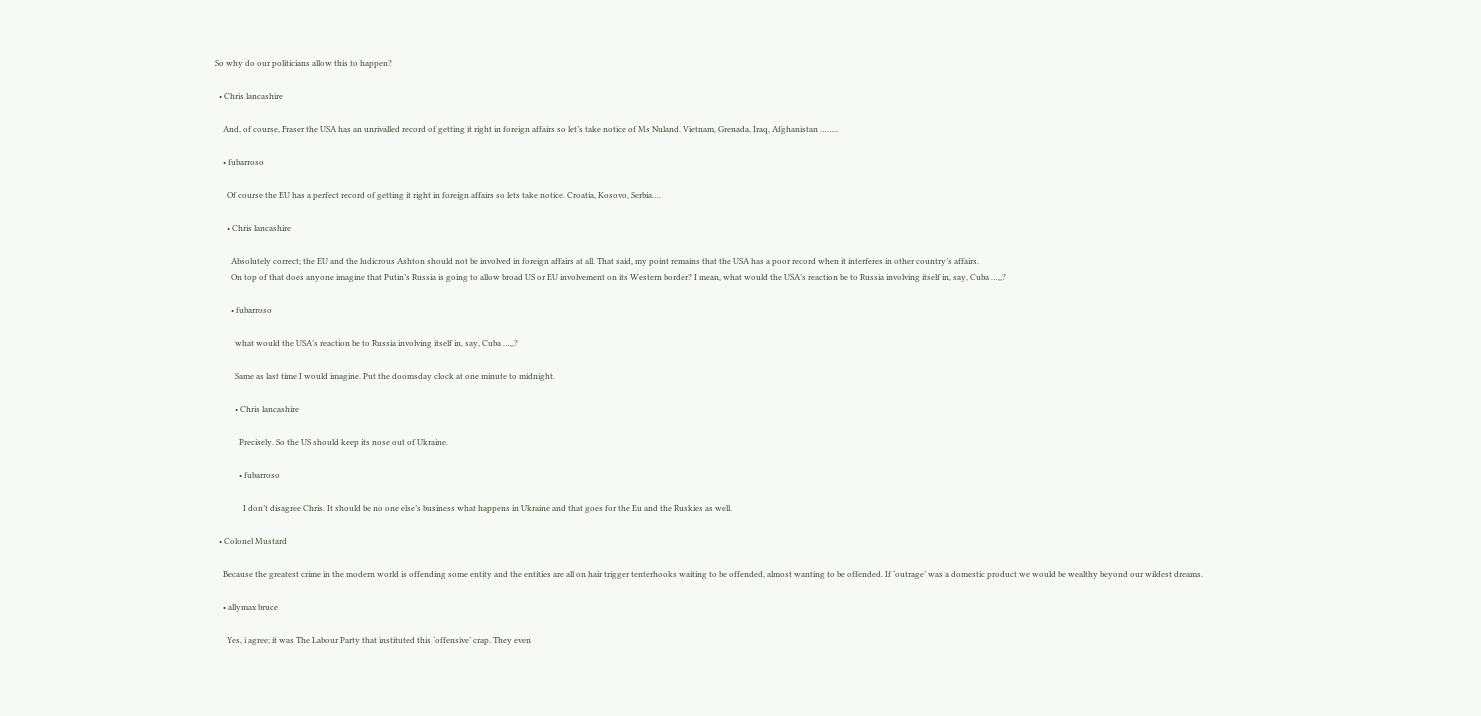So why do our politicians allow this to happen?

  • Chris lancashire

    And, of course, Fraser the USA has an unrivalled record of getting it right in foreign affairs so let’s take notice of Ms Nuland. Vietnam, Grenada, Iraq, Afghanistan ……..

    • fubarroso

      Of course the EU has a perfect record of getting it right in foreign affairs so lets take notice. Croatia, Kosovo, Serbia….

      • Chris lancashire

        Absolutely correct; the EU and the ludicrous Ashton should not be involved in foreign affairs at all. That said, my point remains that the USA has a poor record when it interferes in other country’s affairs.
        On top of that does anyone imagine that Putin’s Russia is going to allow broad US or EU involvement on its Western border? I mean, what would the USA’s reaction be to Russia involving itself in, say, Cuba …,,?

        • fubarroso

          what would the USA’s reaction be to Russia involving itself in, say, Cuba …,,?

          Same as last time I would imagine. Put the doomsday clock at one minute to midnight.

          • Chris lancashire

            Precisely. So the US should keep its nose out of Ukraine.

            • fubarroso

              I don’t disagree Chris. It should be no one else’s business what happens in Ukraine and that goes for the Eu and the Ruskies as well.

  • Colonel Mustard

    Because the greatest crime in the modern world is offending some entity and the entities are all on hair trigger tenterhooks waiting to be offended, almost wanting to be offended. If ‘outrage’ was a domestic product we would be wealthy beyond our wildest dreams.

    • allymax bruce

      Yes, i agree; it was The Labour Party that instituted this ‘offensive’ crap. They even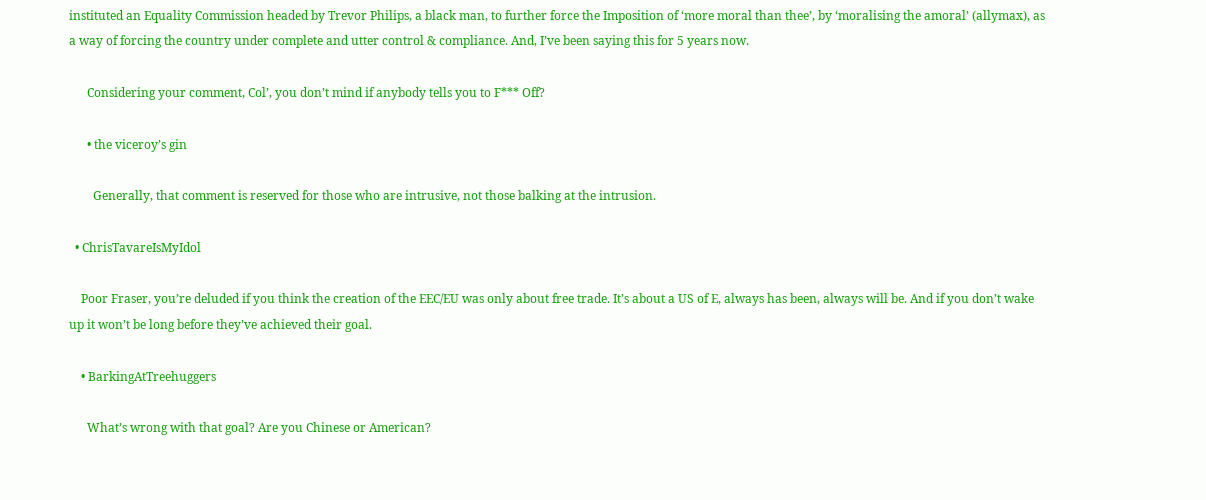instituted an Equality Commission headed by Trevor Philips, a black man, to further force the Imposition of ‘more moral than thee’, by ‘moralising the amoral’ (allymax), as a way of forcing the country under complete and utter control & compliance. And, I’ve been saying this for 5 years now.

      Considering your comment, Col’, you don’t mind if anybody tells you to F*** Off?

      • the viceroy’s gin

        Generally, that comment is reserved for those who are intrusive, not those balking at the intrusion.

  • ChrisTavareIsMyIdol

    Poor Fraser, you’re deluded if you think the creation of the EEC/EU was only about free trade. It’s about a US of E, always has been, always will be. And if you don’t wake up it won’t be long before they’ve achieved their goal.

    • BarkingAtTreehuggers

      What’s wrong with that goal? Are you Chinese or American?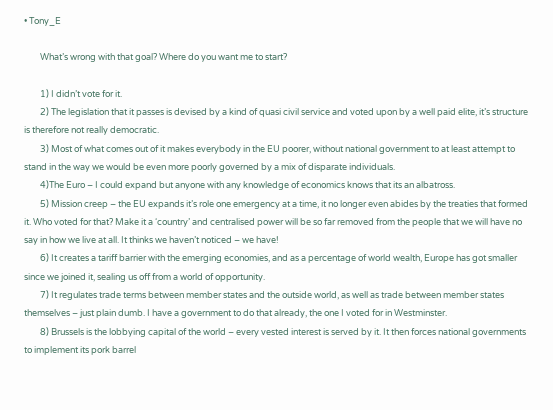• Tony_E

        What’s wrong with that goal? Where do you want me to start?

        1) I didn’t vote for it.
        2) The legislation that it passes is devised by a kind of quasi civil service and voted upon by a well paid elite, it’s structure is therefore not really democratic.
        3) Most of what comes out of it makes everybody in the EU poorer, without national government to at least attempt to stand in the way we would be even more poorly governed by a mix of disparate individuals.
        4)The Euro – I could expand but anyone with any knowledge of economics knows that its an albatross.
        5) Mission creep – the EU expands it’s role one emergency at a time, it no longer even abides by the treaties that formed it. Who voted for that? Make it a ‘country’ and centralised power will be so far removed from the people that we will have no say in how we live at all. It thinks we haven’t noticed – we have!
        6) It creates a tariff barrier with the emerging economies, and as a percentage of world wealth, Europe has got smaller since we joined it, sealing us off from a world of opportunity.
        7) It regulates trade terms between member states and the outside world, as well as trade between member states themselves – just plain dumb. I have a government to do that already, the one I voted for in Westminster.
        8) Brussels is the lobbying capital of the world – every vested interest is served by it. It then forces national governments to implement its pork barrel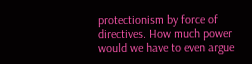protectionism by force of directives. How much power would we have to even argue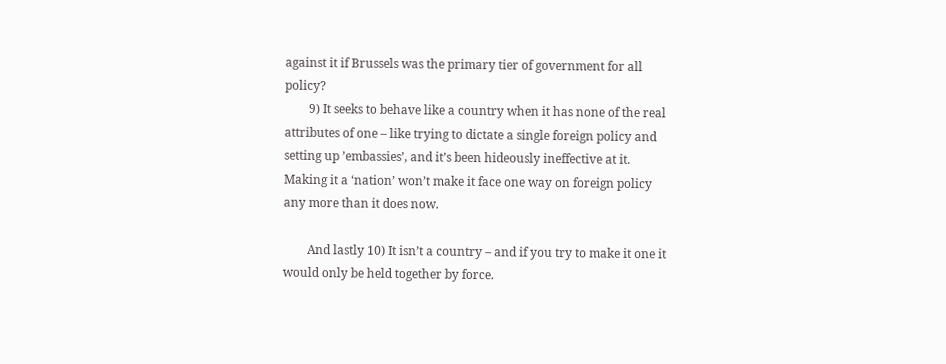against it if Brussels was the primary tier of government for all policy?
        9) It seeks to behave like a country when it has none of the real attributes of one – like trying to dictate a single foreign policy and setting up ’embassies’, and it’s been hideously ineffective at it. Making it a ‘nation’ won’t make it face one way on foreign policy any more than it does now.

        And lastly 10) It isn’t a country – and if you try to make it one it would only be held together by force.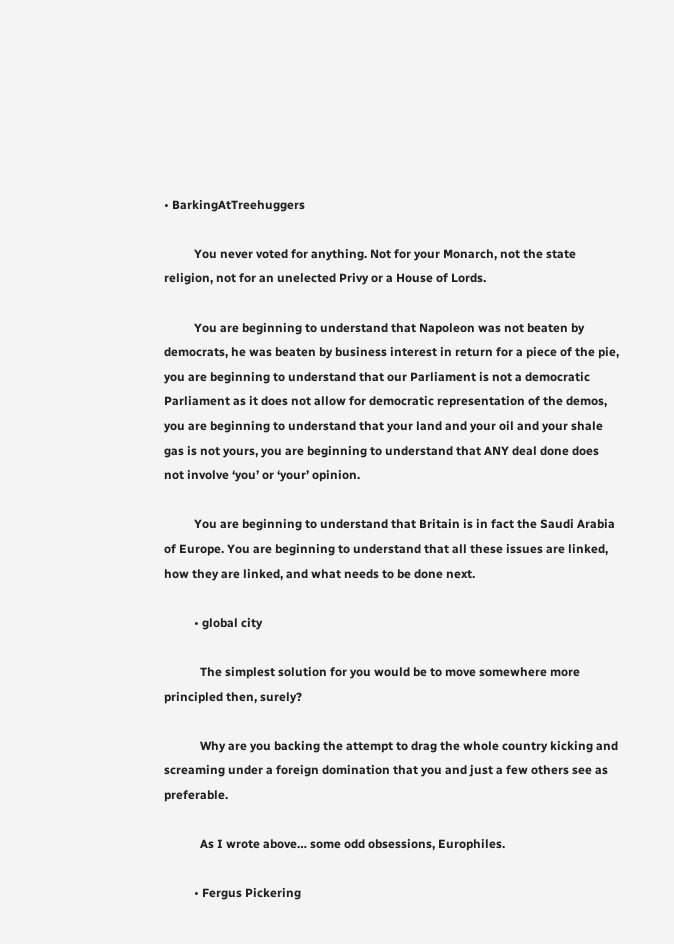• BarkingAtTreehuggers

          You never voted for anything. Not for your Monarch, not the state religion, not for an unelected Privy or a House of Lords.

          You are beginning to understand that Napoleon was not beaten by democrats, he was beaten by business interest in return for a piece of the pie, you are beginning to understand that our Parliament is not a democratic Parliament as it does not allow for democratic representation of the demos, you are beginning to understand that your land and your oil and your shale gas is not yours, you are beginning to understand that ANY deal done does not involve ‘you’ or ‘your’ opinion.

          You are beginning to understand that Britain is in fact the Saudi Arabia of Europe. You are beginning to understand that all these issues are linked, how they are linked, and what needs to be done next.

          • global city

            The simplest solution for you would be to move somewhere more principled then, surely?

            Why are you backing the attempt to drag the whole country kicking and screaming under a foreign domination that you and just a few others see as preferable.

            As I wrote above… some odd obsessions, Europhiles.

          • Fergus Pickering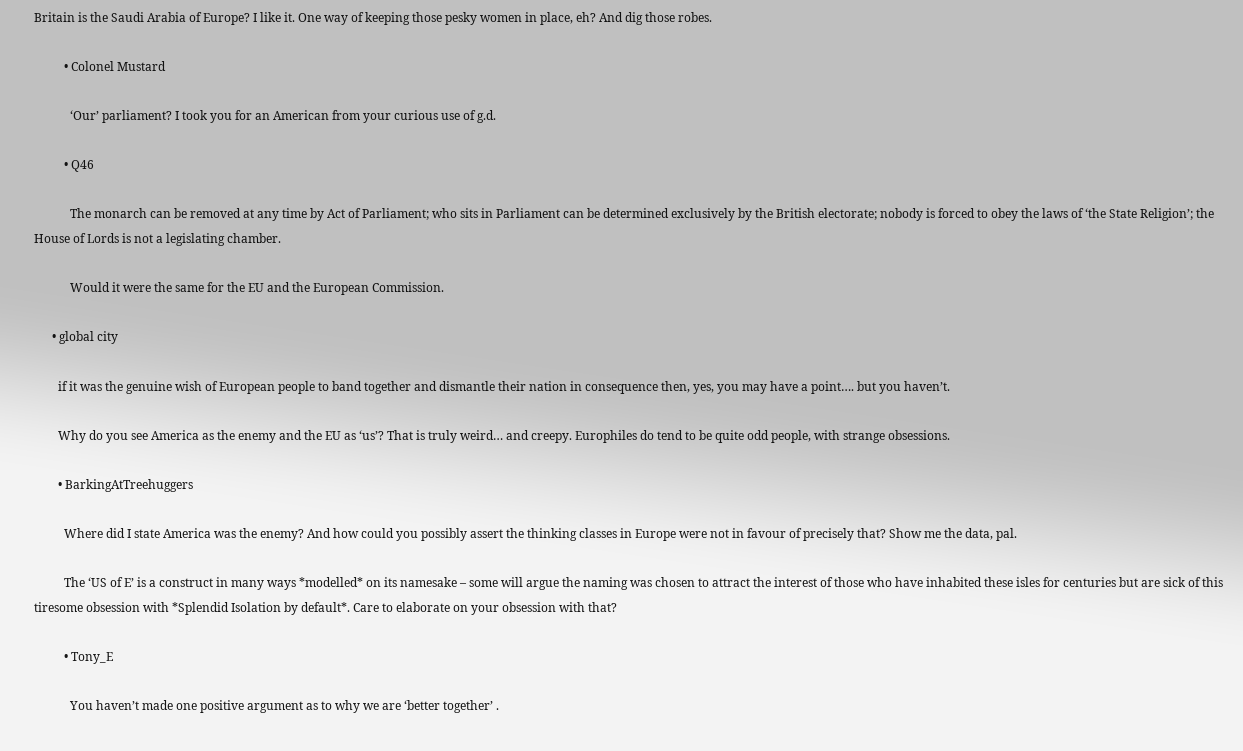Britain is the Saudi Arabia of Europe? I like it. One way of keeping those pesky women in place, eh? And dig those robes.

          • Colonel Mustard

            ‘Our’ parliament? I took you for an American from your curious use of g.d.

          • Q46

            The monarch can be removed at any time by Act of Parliament; who sits in Parliament can be determined exclusively by the British electorate; nobody is forced to obey the laws of ‘the State Religion’; the House of Lords is not a legislating chamber.

            Would it were the same for the EU and the European Commission.

      • global city

        if it was the genuine wish of European people to band together and dismantle their nation in consequence then, yes, you may have a point…. but you haven’t.

        Why do you see America as the enemy and the EU as ‘us’? That is truly weird… and creepy. Europhiles do tend to be quite odd people, with strange obsessions.

        • BarkingAtTreehuggers

          Where did I state America was the enemy? And how could you possibly assert the thinking classes in Europe were not in favour of precisely that? Show me the data, pal.

          The ‘US of E’ is a construct in many ways *modelled* on its namesake – some will argue the naming was chosen to attract the interest of those who have inhabited these isles for centuries but are sick of this tiresome obsession with *Splendid Isolation by default*. Care to elaborate on your obsession with that?

          • Tony_E

            You haven’t made one positive argument as to why we are ‘better together’ .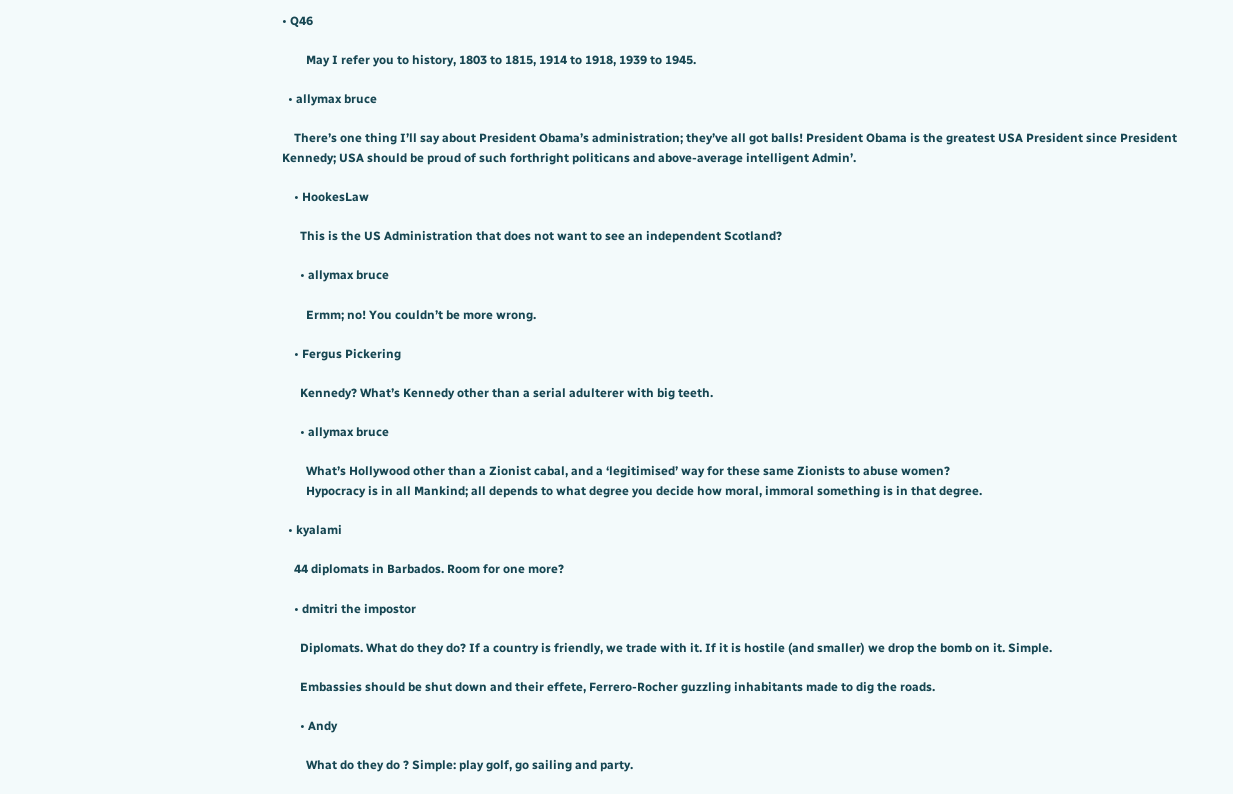• Q46

        May I refer you to history, 1803 to 1815, 1914 to 1918, 1939 to 1945.

  • allymax bruce

    There’s one thing I’ll say about President Obama’s administration; they’ve all got balls! President Obama is the greatest USA President since President Kennedy; USA should be proud of such forthright politicans and above-average intelligent Admin’.

    • HookesLaw

      This is the US Administration that does not want to see an independent Scotland?

      • allymax bruce

        Ermm; no! You couldn’t be more wrong.

    • Fergus Pickering

      Kennedy? What’s Kennedy other than a serial adulterer with big teeth.

      • allymax bruce

        What’s Hollywood other than a Zionist cabal, and a ‘legitimised’ way for these same Zionists to abuse women?
        Hypocracy is in all Mankind; all depends to what degree you decide how moral, immoral something is in that degree.

  • kyalami

    44 diplomats in Barbados. Room for one more?

    • dmitri the impostor

      Diplomats. What do they do? If a country is friendly, we trade with it. If it is hostile (and smaller) we drop the bomb on it. Simple.

      Embassies should be shut down and their effete, Ferrero-Rocher guzzling inhabitants made to dig the roads.

      • Andy

        What do they do ? Simple: play golf, go sailing and party.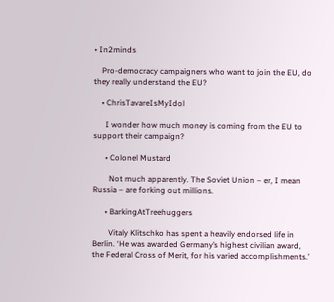• In2minds

    Pro-democracy campaigners who want to join the EU, do they really understand the EU?

    • ChrisTavareIsMyIdol

      I wonder how much money is coming from the EU to support their campaign?

      • Colonel Mustard

        Not much apparently. The Soviet Union – er, I mean Russia – are forking out millions.

      • BarkingAtTreehuggers

        Vitaly Klitschko has spent a heavily endorsed life in Berlin. ‘He was awarded Germany’s highest civilian award, the Federal Cross of Merit, for his varied accomplishments.’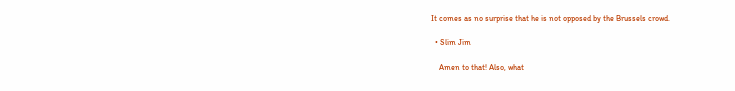It comes as no surprise that he is not opposed by the Brussels crowd.

  • Slim Jim

    Amen to that! Also, what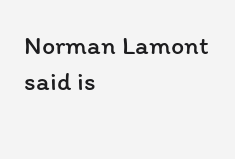Norman Lamont said is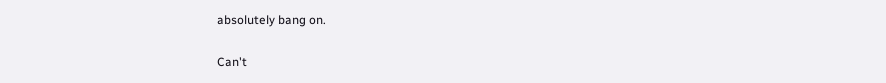absolutely bang on.

Can't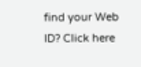find your Web ID? Click here